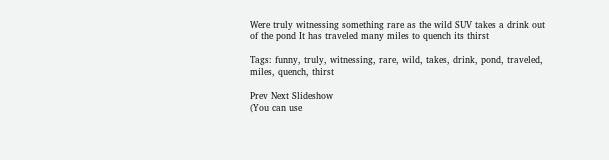Were truly witnessing something rare as the wild SUV takes a drink out of the pond It has traveled many miles to quench its thirst

Tags: funny, truly, witnessing, rare, wild, takes, drink, pond, traveled, miles, quench, thirst

Prev Next Slideshow
(You can use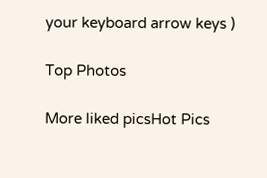your keyboard arrow keys )

Top Photos

More liked picsHot Pics